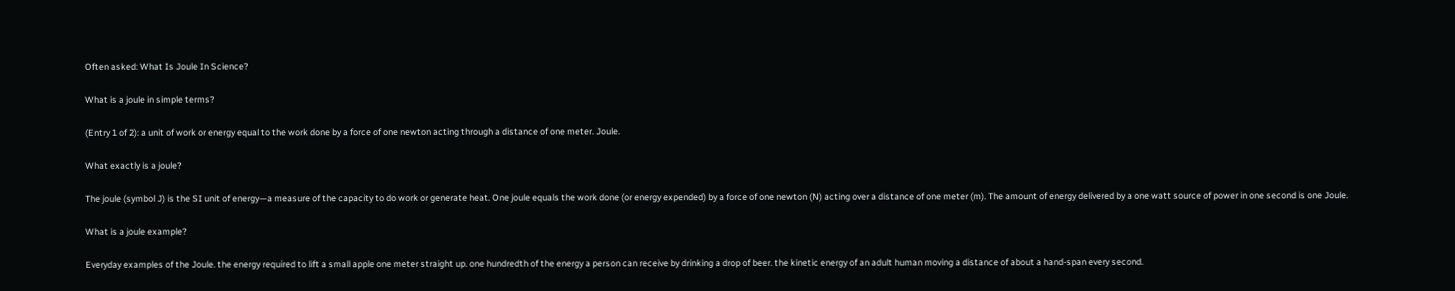Often asked: What Is Joule In Science?

What is a joule in simple terms?

(Entry 1 of 2): a unit of work or energy equal to the work done by a force of one newton acting through a distance of one meter. Joule.

What exactly is a joule?

The joule (symbol J) is the SI unit of energy—a measure of the capacity to do work or generate heat. One joule equals the work done (or energy expended) by a force of one newton (N) acting over a distance of one meter (m). The amount of energy delivered by a one watt source of power in one second is one Joule.

What is a joule example?

Everyday examples of the Joule. the energy required to lift a small apple one meter straight up. one hundredth of the energy a person can receive by drinking a drop of beer. the kinetic energy of an adult human moving a distance of about a hand-span every second.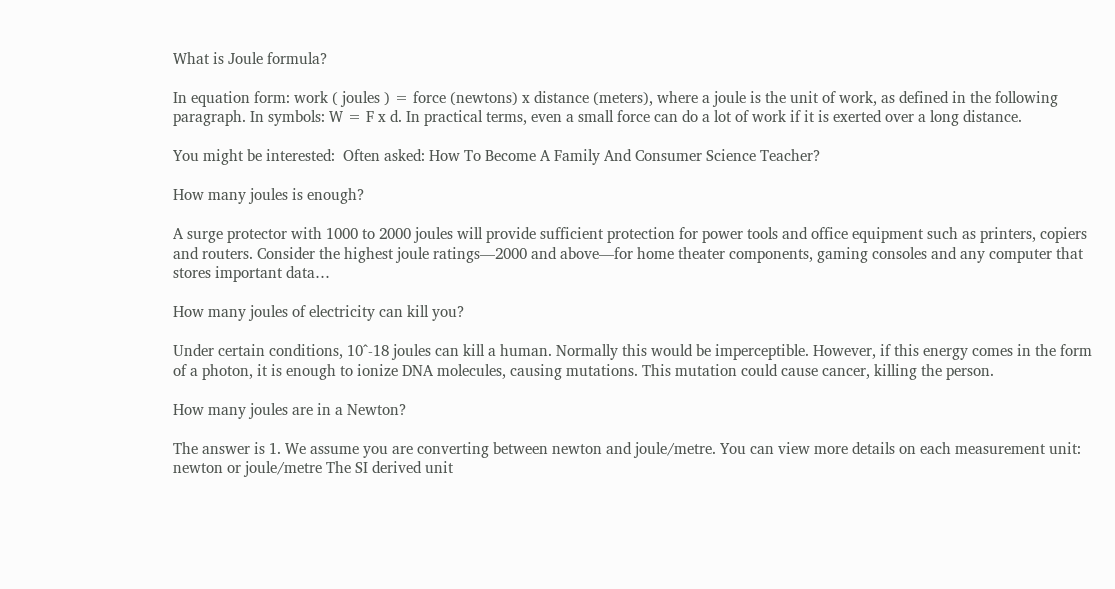What is Joule formula?

In equation form: work ( joules ) = force (newtons) x distance (meters), where a joule is the unit of work, as defined in the following paragraph. In symbols: W = F x d. In practical terms, even a small force can do a lot of work if it is exerted over a long distance.

You might be interested:  Often asked: How To Become A Family And Consumer Science Teacher?

How many joules is enough?

A surge protector with 1000 to 2000 joules will provide sufficient protection for power tools and office equipment such as printers, copiers and routers. Consider the highest joule ratings—2000 and above—for home theater components, gaming consoles and any computer that stores important data…

How many joules of electricity can kill you?

Under certain conditions, 10^-18 joules can kill a human. Normally this would be imperceptible. However, if this energy comes in the form of a photon, it is enough to ionize DNA molecules, causing mutations. This mutation could cause cancer, killing the person.

How many joules are in a Newton?

The answer is 1. We assume you are converting between newton and joule/metre. You can view more details on each measurement unit: newton or joule/metre The SI derived unit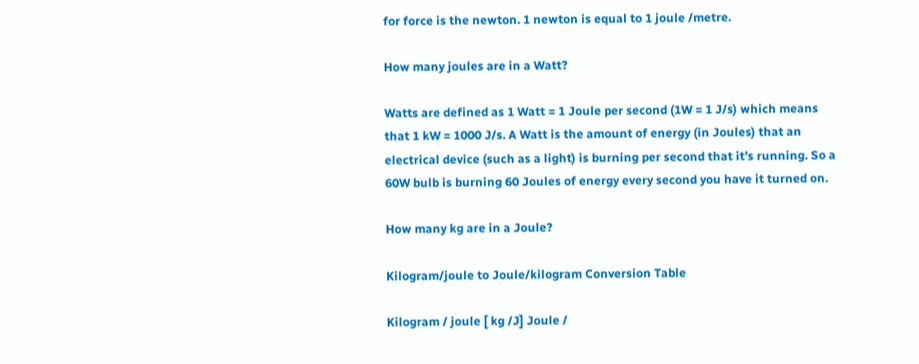for force is the newton. 1 newton is equal to 1 joule /metre.

How many joules are in a Watt?

Watts are defined as 1 Watt = 1 Joule per second (1W = 1 J/s) which means that 1 kW = 1000 J/s. A Watt is the amount of energy (in Joules) that an electrical device (such as a light) is burning per second that it’s running. So a 60W bulb is burning 60 Joules of energy every second you have it turned on.

How many kg are in a Joule?

Kilogram/joule to Joule/kilogram Conversion Table

Kilogram / joule [ kg /J] Joule /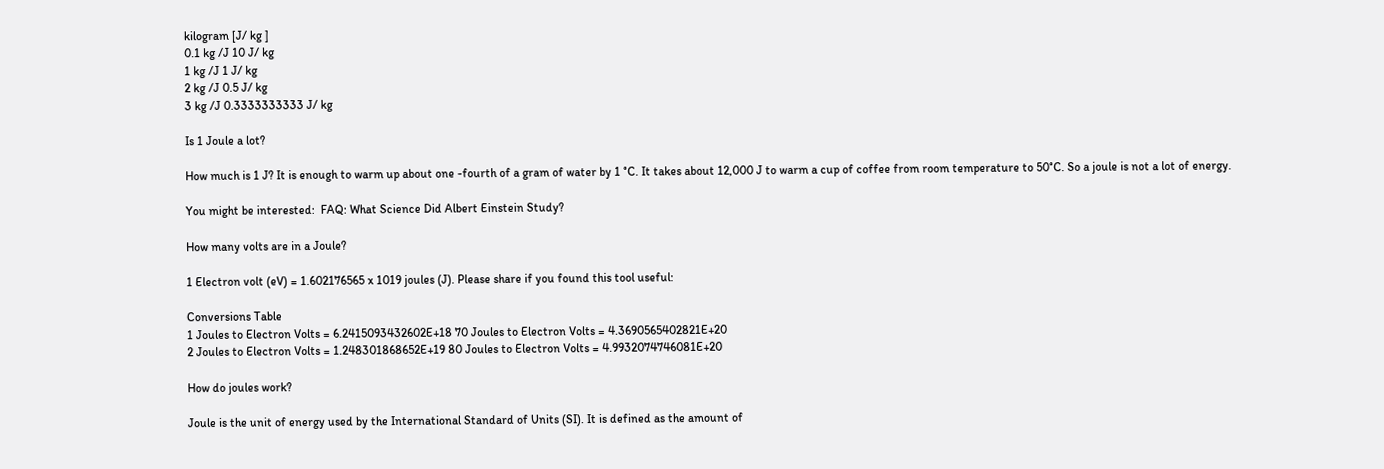kilogram [J/ kg ]
0.1 kg /J 10 J/ kg
1 kg /J 1 J/ kg
2 kg /J 0.5 J/ kg
3 kg /J 0.3333333333 J/ kg

Is 1 Joule a lot?

How much is 1 J? It is enough to warm up about one -fourth of a gram of water by 1 °C. It takes about 12,000 J to warm a cup of coffee from room temperature to 50°C. So a joule is not a lot of energy.

You might be interested:  FAQ: What Science Did Albert Einstein Study?

How many volts are in a Joule?

1 Electron volt (eV) = 1.602176565 x 1019 joules (J). Please share if you found this tool useful:

Conversions Table
1 Joules to Electron Volts = 6.2415093432602E+18 70 Joules to Electron Volts = 4.3690565402821E+20
2 Joules to Electron Volts = 1.248301868652E+19 80 Joules to Electron Volts = 4.9932074746081E+20

How do joules work?

Joule is the unit of energy used by the International Standard of Units (SI). It is defined as the amount of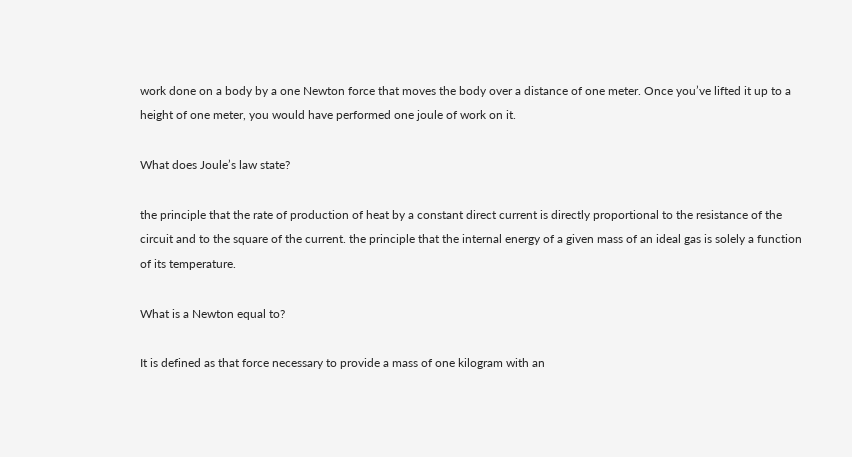work done on a body by a one Newton force that moves the body over a distance of one meter. Once you’ve lifted it up to a height of one meter, you would have performed one joule of work on it.

What does Joule’s law state?

the principle that the rate of production of heat by a constant direct current is directly proportional to the resistance of the circuit and to the square of the current. the principle that the internal energy of a given mass of an ideal gas is solely a function of its temperature.

What is a Newton equal to?

It is defined as that force necessary to provide a mass of one kilogram with an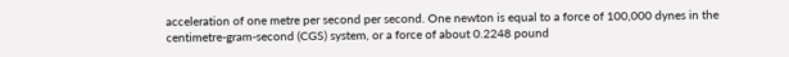acceleration of one metre per second per second. One newton is equal to a force of 100,000 dynes in the centimetre-gram-second (CGS) system, or a force of about 0.2248 pound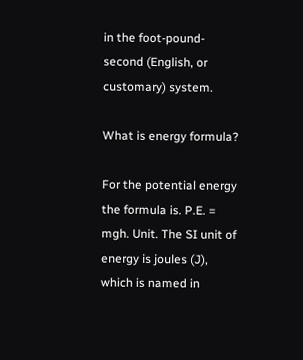in the foot-pound-second (English, or customary) system.

What is energy formula?

For the potential energy the formula is. P.E. = mgh. Unit. The SI unit of energy is joules (J), which is named in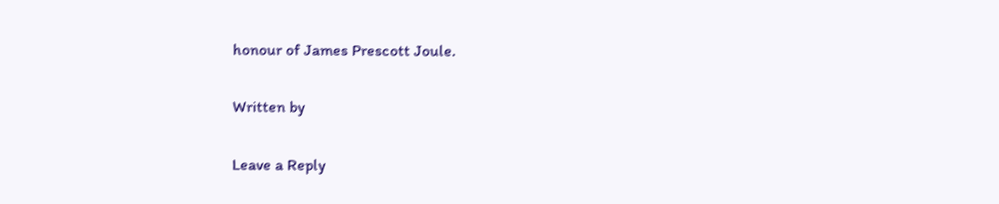honour of James Prescott Joule.

Written by

Leave a Reply